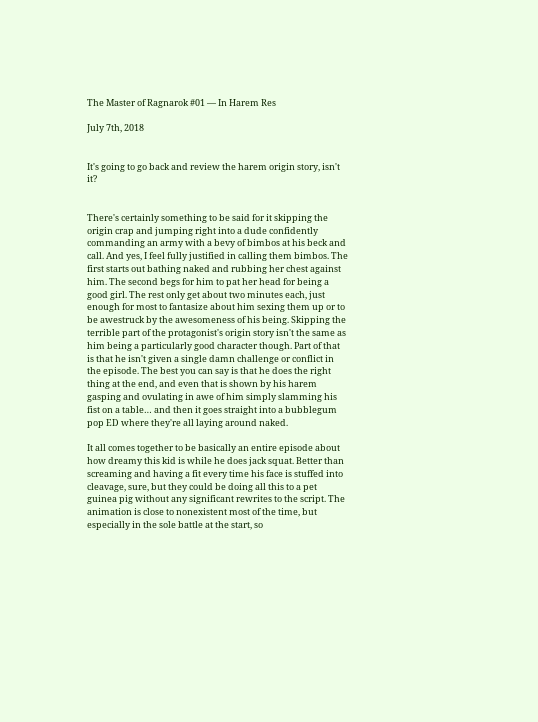The Master of Ragnarok #01 — In Harem Res

July 7th, 2018


It's going to go back and review the harem origin story, isn't it?


There's certainly something to be said for it skipping the origin crap and jumping right into a dude confidently commanding an army with a bevy of bimbos at his beck and call. And yes, I feel fully justified in calling them bimbos. The first starts out bathing naked and rubbing her chest against him. The second begs for him to pat her head for being a good girl. The rest only get about two minutes each, just enough for most to fantasize about him sexing them up or to be awestruck by the awesomeness of his being. Skipping the terrible part of the protagonist's origin story isn't the same as him being a particularly good character though. Part of that is that he isn't given a single damn challenge or conflict in the episode. The best you can say is that he does the right thing at the end, and even that is shown by his harem gasping and ovulating in awe of him simply slamming his fist on a table… and then it goes straight into a bubblegum pop ED where they're all laying around naked.

It all comes together to be basically an entire episode about how dreamy this kid is while he does jack squat. Better than screaming and having a fit every time his face is stuffed into cleavage, sure, but they could be doing all this to a pet guinea pig without any significant rewrites to the script. The animation is close to nonexistent most of the time, but especially in the sole battle at the start, so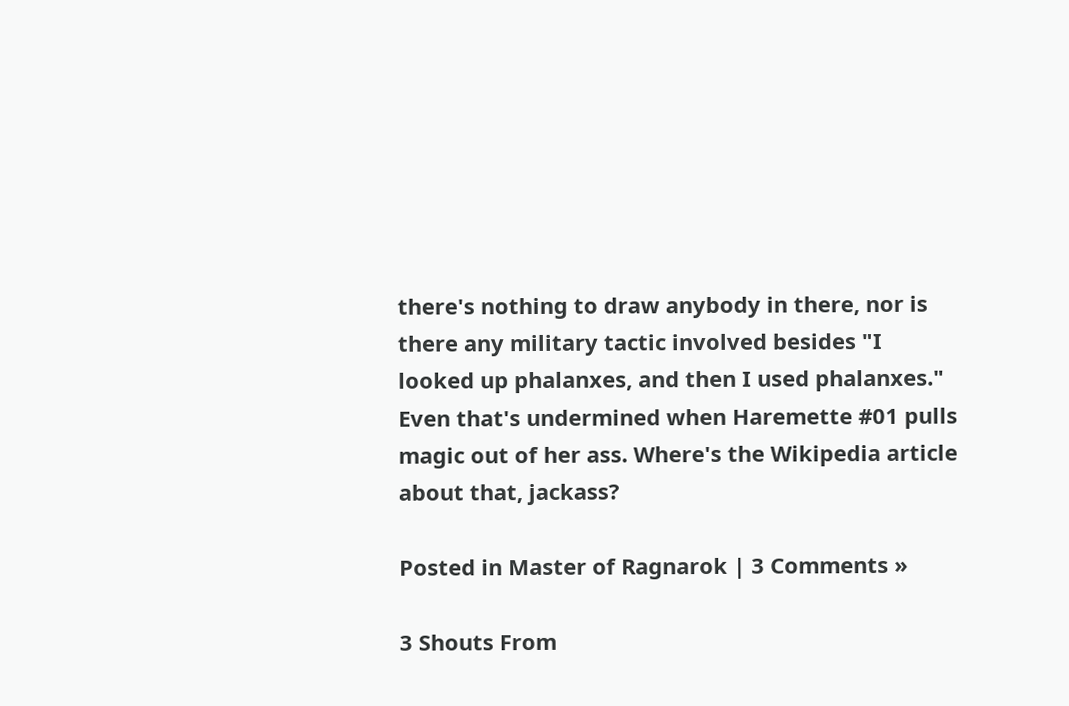there's nothing to draw anybody in there, nor is there any military tactic involved besides "I looked up phalanxes, and then I used phalanxes." Even that's undermined when Haremette #01 pulls magic out of her ass. Where's the Wikipedia article about that, jackass?

Posted in Master of Ragnarok | 3 Comments »

3 Shouts From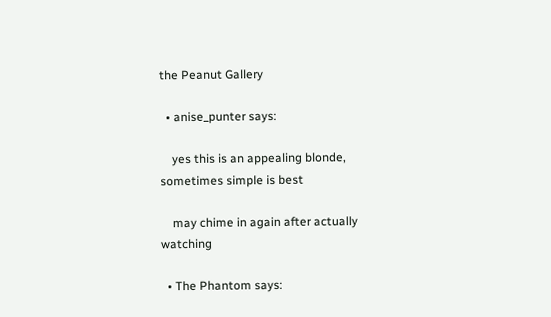the Peanut Gallery

  • anise_punter says:

    yes this is an appealing blonde, sometimes simple is best

    may chime in again after actually watching

  • The Phantom says: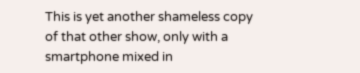This is yet another shameless copy of that other show, only with a smartphone mixed in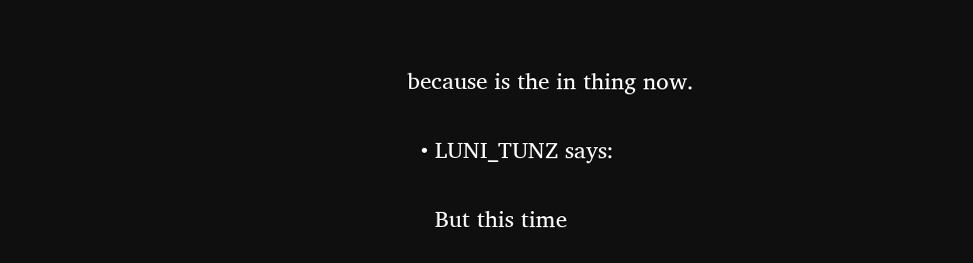because is the in thing now.

  • LUNI_TUNZ says:

    But this time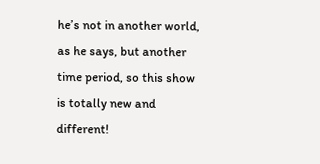he’s not in another world, as he says, but another time period, so this show is totally new and different!